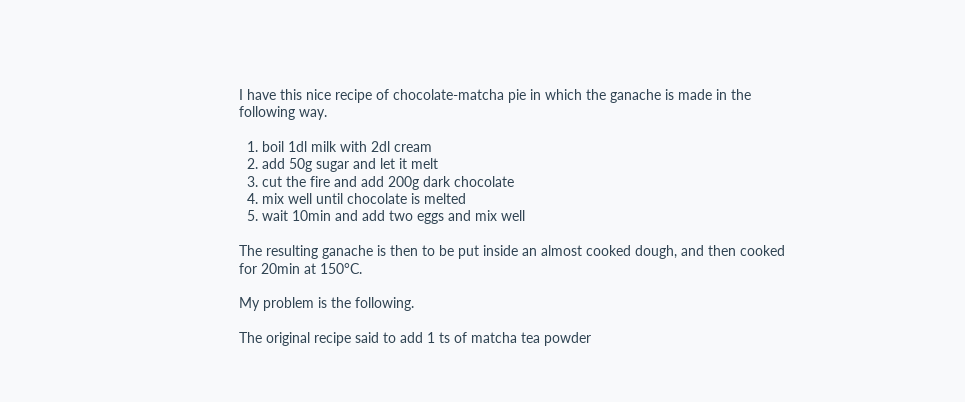I have this nice recipe of chocolate-matcha pie in which the ganache is made in the following way.

  1. boil 1dl milk with 2dl cream
  2. add 50g sugar and let it melt
  3. cut the fire and add 200g dark chocolate
  4. mix well until chocolate is melted
  5. wait 10min and add two eggs and mix well

The resulting ganache is then to be put inside an almost cooked dough, and then cooked for 20min at 150°C.

My problem is the following.

The original recipe said to add 1 ts of matcha tea powder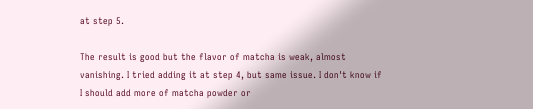at step 5.

The result is good but the flavor of matcha is weak, almost vanishing. I tried adding it at step 4, but same issue. I don't know if I should add more of matcha powder or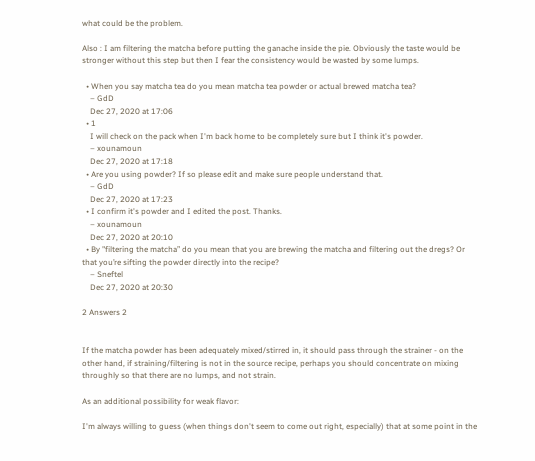what could be the problem.

Also : I am filtering the matcha before putting the ganache inside the pie. Obviously the taste would be stronger without this step but then I fear the consistency would be wasted by some lumps.

  • When you say matcha tea do you mean matcha tea powder or actual brewed matcha tea?
    – GdD
    Dec 27, 2020 at 17:06
  • 1
    I will check on the pack when I'm back home to be completely sure but I think it's powder.
    – xounamoun
    Dec 27, 2020 at 17:18
  • Are you using powder? If so please edit and make sure people understand that.
    – GdD
    Dec 27, 2020 at 17:23
  • I confirm it's powder and I edited the post. Thanks.
    – xounamoun
    Dec 27, 2020 at 20:10
  • By "filtering the matcha” do you mean that you are brewing the matcha and filtering out the dregs? Or that you’re sifting the powder directly into the recipe?
    – Sneftel
    Dec 27, 2020 at 20:30

2 Answers 2


If the matcha powder has been adequately mixed/stirred in, it should pass through the strainer - on the other hand, if straining/filtering is not in the source recipe, perhaps you should concentrate on mixing throughly so that there are no lumps, and not strain.

As an additional possibility for weak flavor:

I'm always willing to guess (when things don't seem to come out right, especially) that at some point in the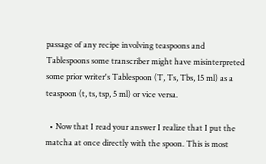passage of any recipe involving teaspoons and Tablespoons some transcriber might have misinterpreted some prior writer's Tablespoon (T, Ts, Tbs, 15 ml) as a teaspoon (t, ts, tsp, 5 ml) or vice versa.

  • Now that I read your answer I realize that I put the matcha at once directly with the spoon. This is most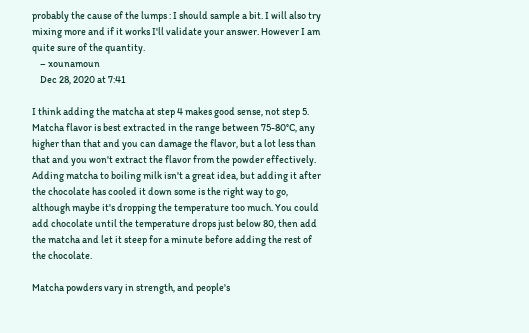probably the cause of the lumps : I should sample a bit. I will also try mixing more and if it works I'll validate your answer. However I am quite sure of the quantity.
    – xounamoun
    Dec 28, 2020 at 7:41

I think adding the matcha at step 4 makes good sense, not step 5. Matcha flavor is best extracted in the range between 75-80°C, any higher than that and you can damage the flavor, but a lot less than that and you won't extract the flavor from the powder effectively. Adding matcha to boiling milk isn't a great idea, but adding it after the chocolate has cooled it down some is the right way to go, although maybe it's dropping the temperature too much. You could add chocolate until the temperature drops just below 80, then add the matcha and let it steep for a minute before adding the rest of the chocolate.

Matcha powders vary in strength, and people's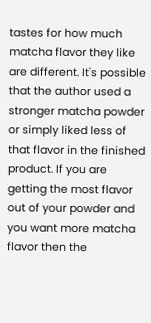tastes for how much matcha flavor they like are different. It's possible that the author used a stronger matcha powder or simply liked less of that flavor in the finished product. If you are getting the most flavor out of your powder and you want more matcha flavor then the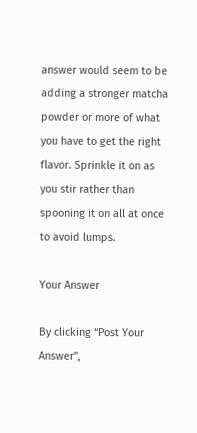answer would seem to be adding a stronger matcha powder or more of what you have to get the right flavor. Sprinkle it on as you stir rather than spooning it on all at once to avoid lumps.

Your Answer

By clicking “Post Your Answer”,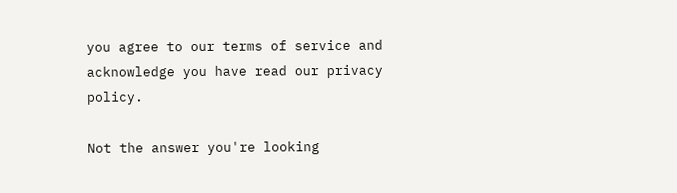you agree to our terms of service and acknowledge you have read our privacy policy.

Not the answer you're looking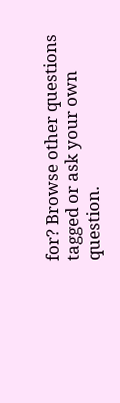for? Browse other questions tagged or ask your own question.